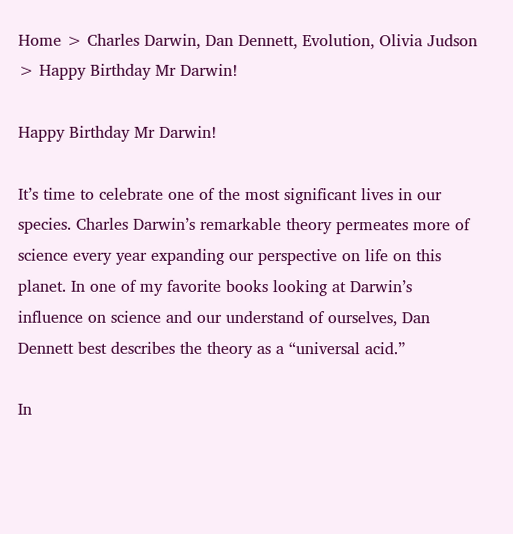Home > Charles Darwin, Dan Dennett, Evolution, Olivia Judson > Happy Birthday Mr Darwin!

Happy Birthday Mr Darwin!

It’s time to celebrate one of the most significant lives in our species. Charles Darwin’s remarkable theory permeates more of science every year expanding our perspective on life on this planet. In one of my favorite books looking at Darwin’s influence on science and our understand of ourselves, Dan Dennett best describes the theory as a “universal acid.”

In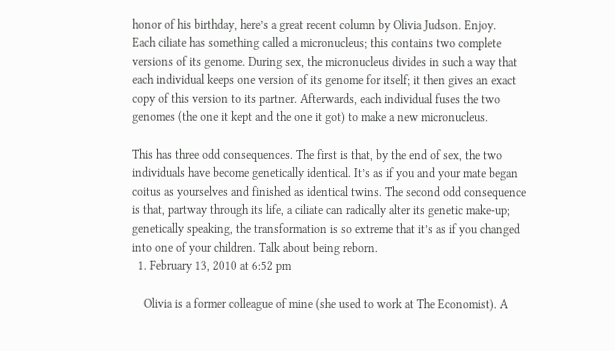honor of his birthday, here’s a great recent column by Olivia Judson. Enjoy.
Each ciliate has something called a micronucleus; this contains two complete versions of its genome. During sex, the micronucleus divides in such a way that each individual keeps one version of its genome for itself; it then gives an exact copy of this version to its partner. Afterwards, each individual fuses the two genomes (the one it kept and the one it got) to make a new micronucleus.

This has three odd consequences. The first is that, by the end of sex, the two individuals have become genetically identical. It’s as if you and your mate began coitus as yourselves and finished as identical twins. The second odd consequence is that, partway through its life, a ciliate can radically alter its genetic make-up; genetically speaking, the transformation is so extreme that it’s as if you changed into one of your children. Talk about being reborn.
  1. February 13, 2010 at 6:52 pm

    Olivia is a former colleague of mine (she used to work at The Economist). A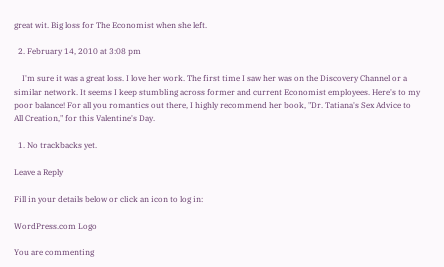great wit. Big loss for The Economist when she left.

  2. February 14, 2010 at 3:08 pm

    I'm sure it was a great loss. I love her work. The first time I saw her was on the Discovery Channel or a similar network. It seems I keep stumbling across former and current Economist employees. Here's to my poor balance! For all you romantics out there, I highly recommend her book, "Dr. Tatiana's Sex Advice to All Creation," for this Valentine's Day.

  1. No trackbacks yet.

Leave a Reply

Fill in your details below or click an icon to log in:

WordPress.com Logo

You are commenting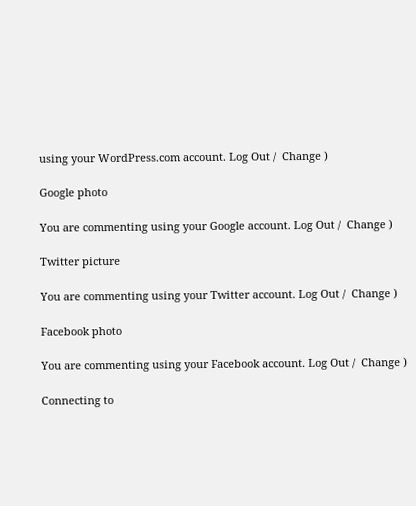using your WordPress.com account. Log Out /  Change )

Google photo

You are commenting using your Google account. Log Out /  Change )

Twitter picture

You are commenting using your Twitter account. Log Out /  Change )

Facebook photo

You are commenting using your Facebook account. Log Out /  Change )

Connecting to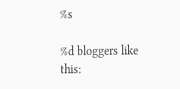%s

%d bloggers like this: